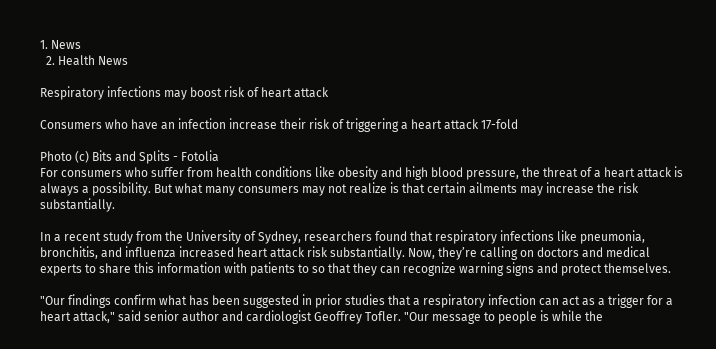1. News
  2. Health News

Respiratory infections may boost risk of heart attack

Consumers who have an infection increase their risk of triggering a heart attack 17-fold

Photo (c) Bits and Splits - Fotolia
For consumers who suffer from health conditions like obesity and high blood pressure, the threat of a heart attack is always a possibility. But what many consumers may not realize is that certain ailments may increase the risk substantially.

In a recent study from the University of Sydney, researchers found that respiratory infections like pneumonia, bronchitis, and influenza increased heart attack risk substantially. Now, they’re calling on doctors and medical experts to share this information with patients to so that they can recognize warning signs and protect themselves.

"Our findings confirm what has been suggested in prior studies that a respiratory infection can act as a trigger for a heart attack," said senior author and cardiologist Geoffrey Tofler. "Our message to people is while the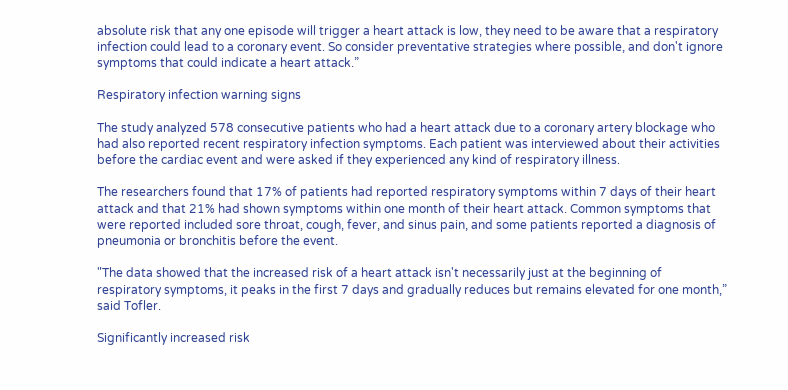absolute risk that any one episode will trigger a heart attack is low, they need to be aware that a respiratory infection could lead to a coronary event. So consider preventative strategies where possible, and don't ignore symptoms that could indicate a heart attack.”

Respiratory infection warning signs

The study analyzed 578 consecutive patients who had a heart attack due to a coronary artery blockage who had also reported recent respiratory infection symptoms. Each patient was interviewed about their activities before the cardiac event and were asked if they experienced any kind of respiratory illness.

The researchers found that 17% of patients had reported respiratory symptoms within 7 days of their heart attack and that 21% had shown symptoms within one month of their heart attack. Common symptoms that were reported included sore throat, cough, fever, and sinus pain, and some patients reported a diagnosis of pneumonia or bronchitis before the event.

"The data showed that the increased risk of a heart attack isn't necessarily just at the beginning of respiratory symptoms, it peaks in the first 7 days and gradually reduces but remains elevated for one month,” said Tofler.

Significantly increased risk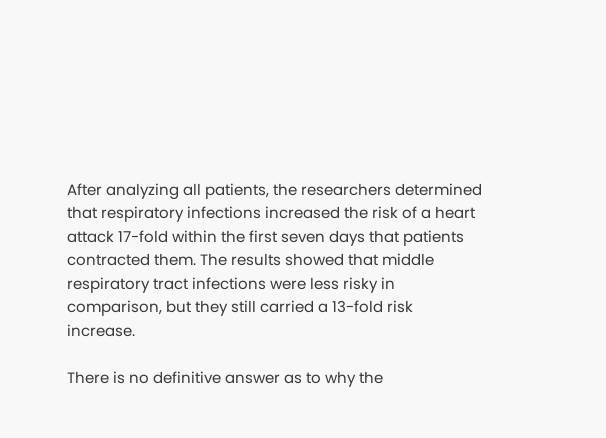After analyzing all patients, the researchers determined that respiratory infections increased the risk of a heart attack 17-fold within the first seven days that patients contracted them. The results showed that middle respiratory tract infections were less risky in comparison, but they still carried a 13-fold risk increase.

There is no definitive answer as to why the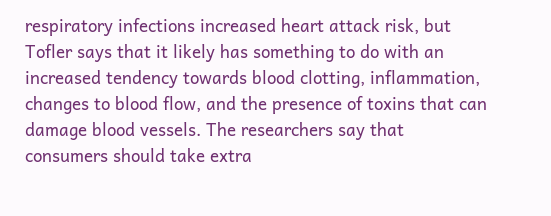respiratory infections increased heart attack risk, but Tofler says that it likely has something to do with an increased tendency towards blood clotting, inflammation, changes to blood flow, and the presence of toxins that can damage blood vessels. The researchers say that consumers should take extra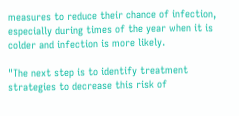measures to reduce their chance of infection, especially during times of the year when it is colder and infection is more likely.

"The next step is to identify treatment strategies to decrease this risk of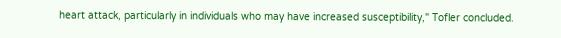heart attack, particularly in individuals who may have increased susceptibility," Tofler concluded.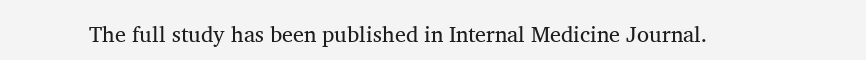The full study has been published in Internal Medicine Journal.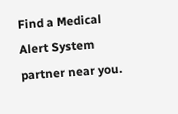Find a Medical Alert System partner near you.